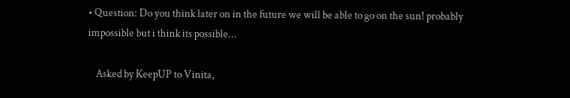• Question: Do you think later on in the future we will be able to go on the sun! probably impossible but i think its possible...

    Asked by KeepUP to Vinita,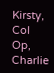Kirsty, Col Op, Charlie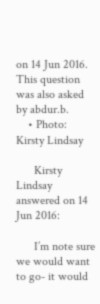on 14 Jun 2016. This question was also asked by abdur.b.
    • Photo: Kirsty Lindsay

      Kirsty Lindsay answered on 14 Jun 2016:

      I’m note sure we would want to go- it would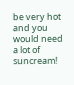be very hot and you would need a lot of suncream!